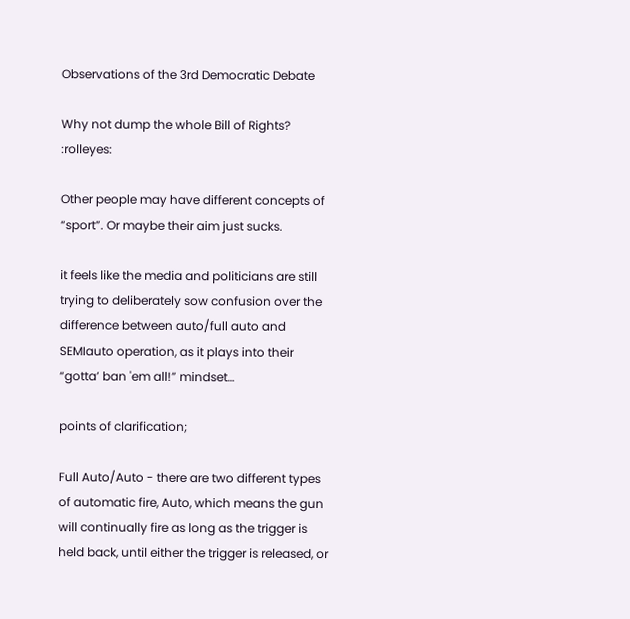Observations of the 3rd Democratic Debate

Why not dump the whole Bill of Rights? :rolleyes:

Other people may have different concepts of “sport”. Or maybe their aim just sucks.

it feels like the media and politicians are still trying to deliberately sow confusion over the difference between auto/full auto and SEMIauto operation, as it plays into their “gotta’ ban 'em all!” mindset…

points of clarification;

Full Auto/Auto - there are two different types of automatic fire, Auto, which means the gun will continually fire as long as the trigger is held back, until either the trigger is released, or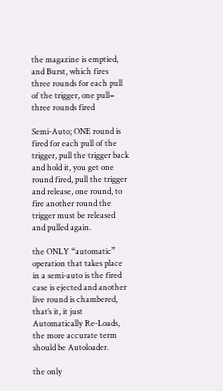the magazine is emptied, and Burst, which fires three rounds for each pull of the trigger, one pull= three rounds fired

Semi-Auto; ONE round is fired for each pull of the trigger, pull the trigger back and hold it, you get one round fired, pull the trigger and release, one round, to fire another round the trigger must be released and pulled again.

the ONLY “automatic” operation that takes place in a semi-auto is the fired case is ejected and another live round is chambered, that’s it, it just Automatically Re-Loads, the more accurate term should be Autoloader.

the only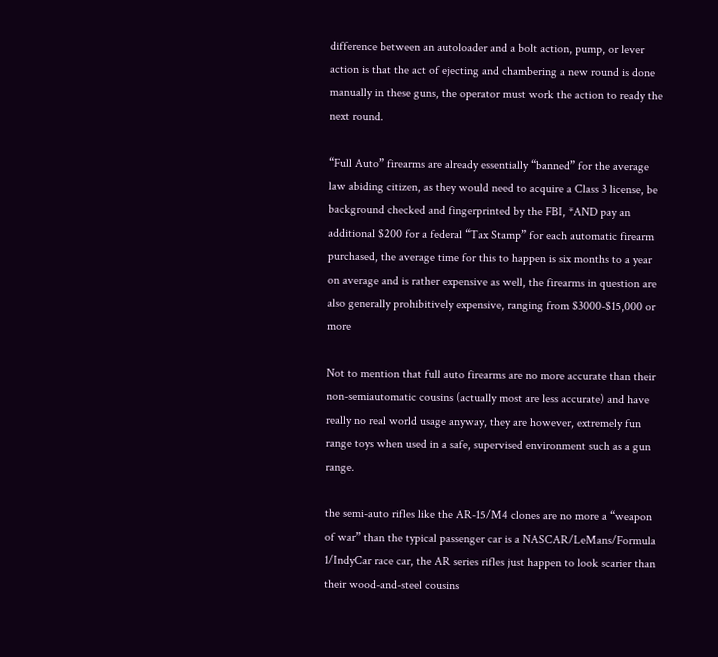difference between an autoloader and a bolt action, pump, or lever action is that the act of ejecting and chambering a new round is done manually in these guns, the operator must work the action to ready the next round.

“Full Auto” firearms are already essentially “banned” for the average law abiding citizen, as they would need to acquire a Class 3 license, be background checked and fingerprinted by the FBI, *AND pay an additional $200 for a federal “Tax Stamp” for each automatic firearm purchased, the average time for this to happen is six months to a year on average and is rather expensive as well, the firearms in question are also generally prohibitively expensive, ranging from $3000-$15,000 or more

Not to mention that full auto firearms are no more accurate than their non-semiautomatic cousins (actually most are less accurate) and have really no real world usage anyway, they are however, extremely fun range toys when used in a safe, supervised environment such as a gun range.

the semi-auto rifles like the AR-15/M4 clones are no more a “weapon of war” than the typical passenger car is a NASCAR/LeMans/Formula 1/IndyCar race car, the AR series rifles just happen to look scarier than their wood-and-steel cousins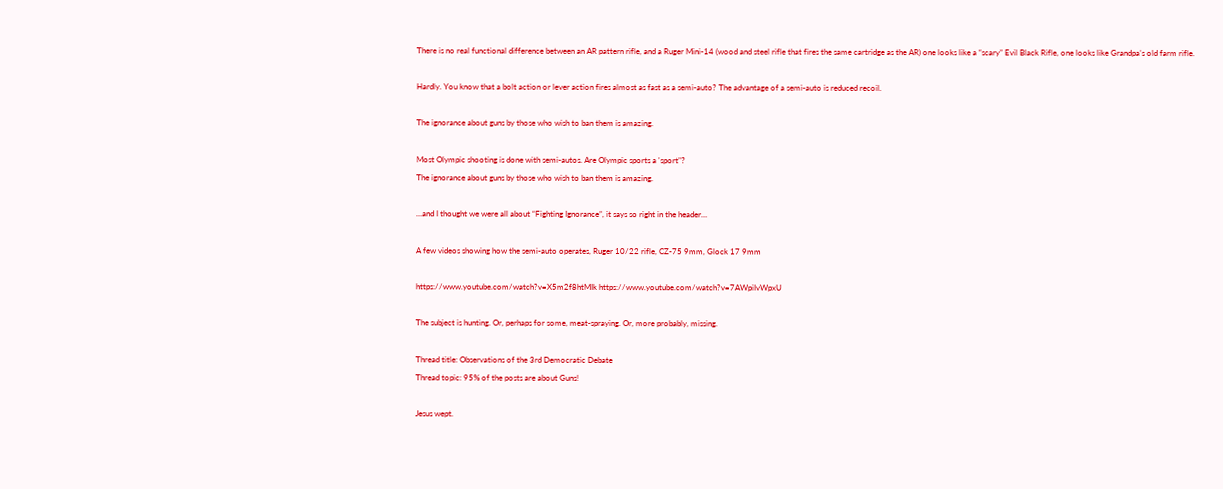There is no real functional difference between an AR pattern rifle, and a Ruger Mini-14 (wood and steel rifle that fires the same cartridge as the AR) one looks like a “scary” Evil Black Rifle, one looks like Grandpa’s old farm rifle.

Hardly. You know that a bolt action or lever action fires almost as fast as a semi-auto? The advantage of a semi-auto is reduced recoil.

The ignorance about guns by those who wish to ban them is amazing.

Most Olympic shooting is done with semi-autos. Are Olympic sports a 'sport"?
The ignorance about guns by those who wish to ban them is amazing.

…and I thought we were all about “Fighting Ignorance”, it says so right in the header…

A few videos showing how the semi-auto operates, Ruger 10/22 rifle, CZ-75 9mm, Glock 17 9mm

https://www.youtube.com/watch?v=X5m2f8htMIk https://www.youtube.com/watch?v=7AWpiIvWpxU

The subject is hunting. Or, perhaps for some, meat-spraying. Or, more probably, missing.

Thread title: Observations of the 3rd Democratic Debate
Thread topic: 95% of the posts are about Guns!

Jesus wept.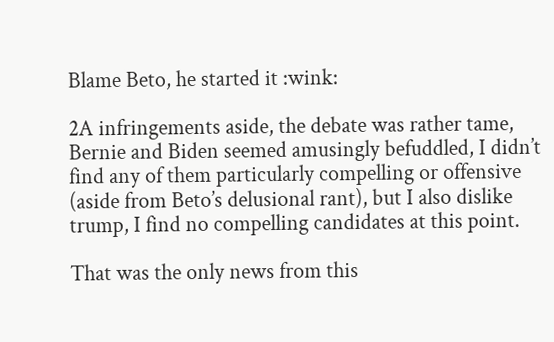Blame Beto, he started it :wink:

2A infringements aside, the debate was rather tame, Bernie and Biden seemed amusingly befuddled, I didn’t find any of them particularly compelling or offensive (aside from Beto’s delusional rant), but I also dislike trump, I find no compelling candidates at this point.

That was the only news from this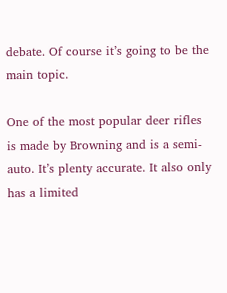debate. Of course it’s going to be the main topic.

One of the most popular deer rifles is made by Browning and is a semi-auto. It’s plenty accurate. It also only has a limited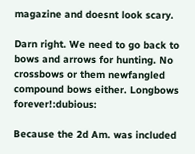magazine and doesnt look scary.

Darn right. We need to go back to bows and arrows for hunting. No crossbows or them newfangled compound bows either. Longbows forever!:dubious:

Because the 2d Am. was included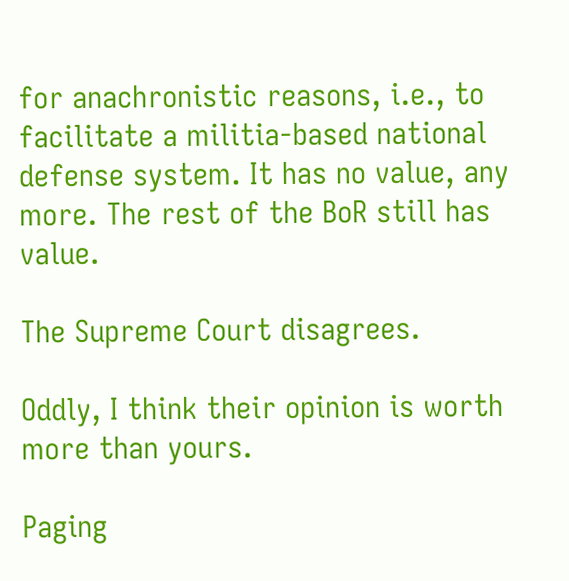for anachronistic reasons, i.e., to facilitate a militia-based national defense system. It has no value, any more. The rest of the BoR still has value.

The Supreme Court disagrees.

Oddly, I think their opinion is worth more than yours.

Paging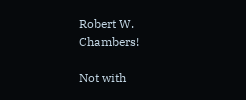Robert W. Chambers!

Not with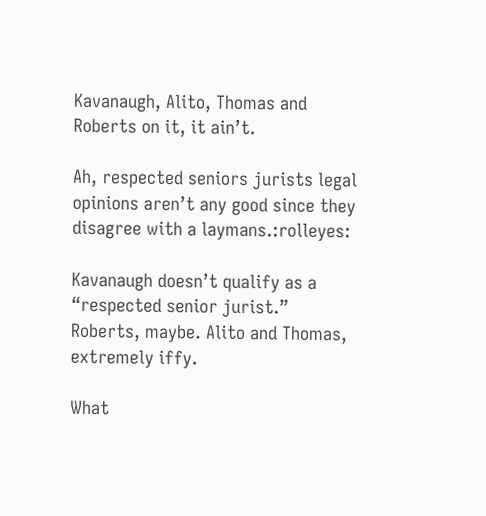Kavanaugh, Alito, Thomas and Roberts on it, it ain’t.

Ah, respected seniors jurists legal opinions aren’t any good since they disagree with a laymans.:rolleyes:

Kavanaugh doesn’t qualify as a “respected senior jurist.” Roberts, maybe. Alito and Thomas, extremely iffy.

What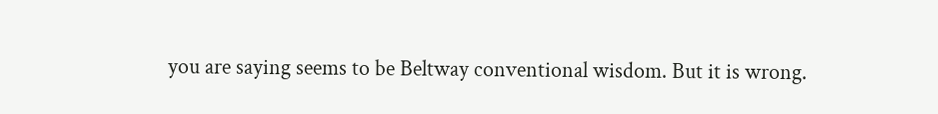you are saying seems to be Beltway conventional wisdom. But it is wrong.